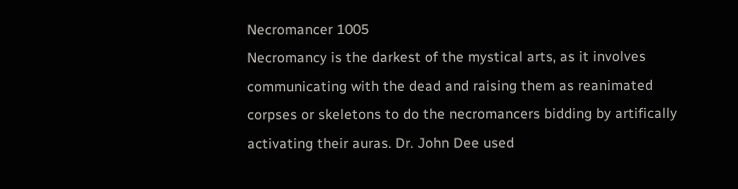Necromancer 1005
Necromancy is the darkest of the mystical arts, as it involves communicating with the dead and raising them as reanimated corpses or skeletons to do the necromancers bidding by artifically activating their auras. Dr. John Dee used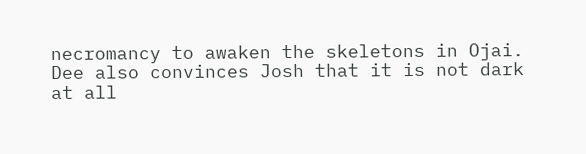necromancy to awaken the skeletons in Ojai. Dee also convinces Josh that it is not dark at all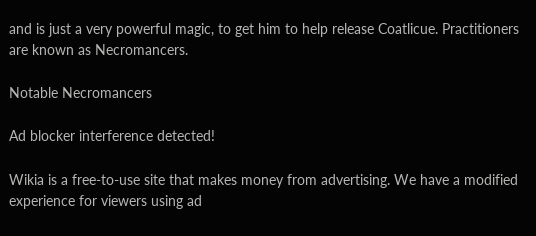and is just a very powerful magic, to get him to help release Coatlicue. Practitioners are known as Necromancers.

Notable Necromancers

Ad blocker interference detected!

Wikia is a free-to-use site that makes money from advertising. We have a modified experience for viewers using ad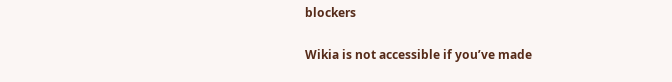blockers

Wikia is not accessible if you’ve made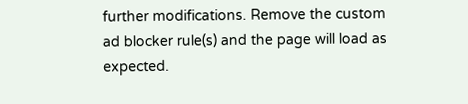further modifications. Remove the custom ad blocker rule(s) and the page will load as expected.